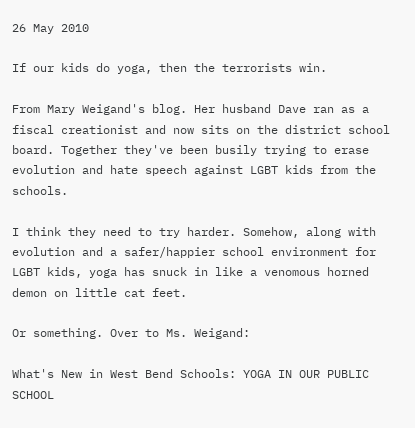26 May 2010

If our kids do yoga, then the terrorists win.

From Mary Weigand's blog. Her husband Dave ran as a fiscal creationist and now sits on the district school board. Together they've been busily trying to erase evolution and hate speech against LGBT kids from the schools.

I think they need to try harder. Somehow, along with evolution and a safer/happier school environment for LGBT kids, yoga has snuck in like a venomous horned demon on little cat feet.

Or something. Over to Ms. Weigand:

What's New in West Bend Schools: YOGA IN OUR PUBLIC SCHOOL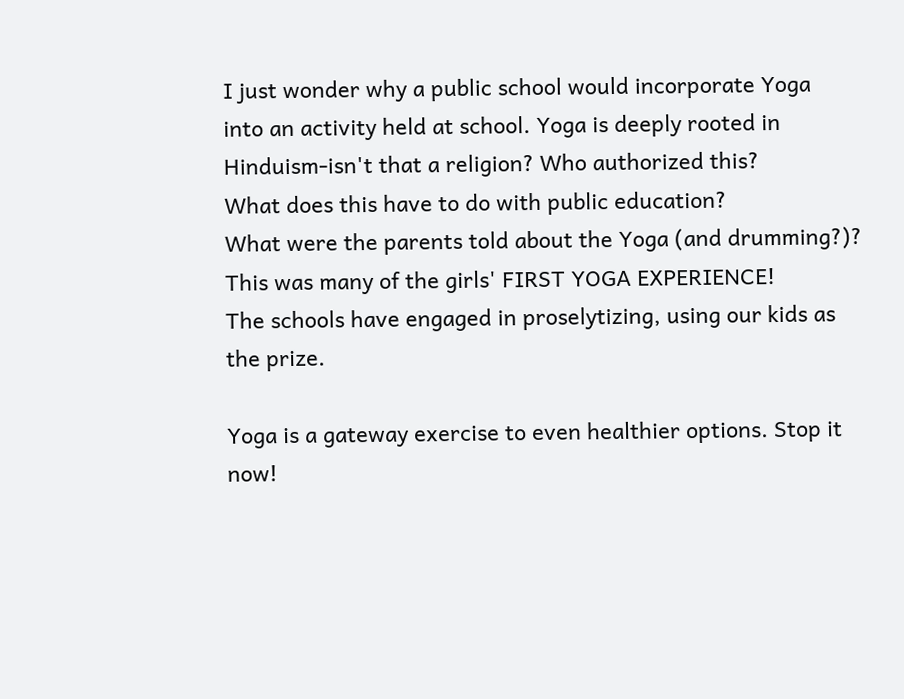I just wonder why a public school would incorporate Yoga
into an activity held at school. Yoga is deeply rooted in
Hinduism-isn't that a religion? Who authorized this?
What does this have to do with public education?
What were the parents told about the Yoga (and drumming?)?
This was many of the girls' FIRST YOGA EXPERIENCE!
The schools have engaged in proselytizing, using our kids as
the prize.

Yoga is a gateway exercise to even healthier options. Stop it now!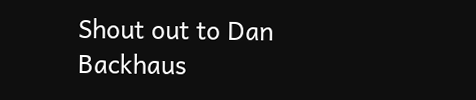Shout out to Dan Backhaus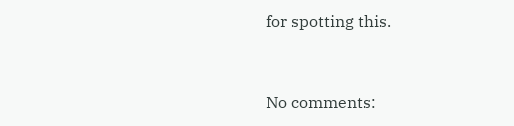for spotting this.


No comments: